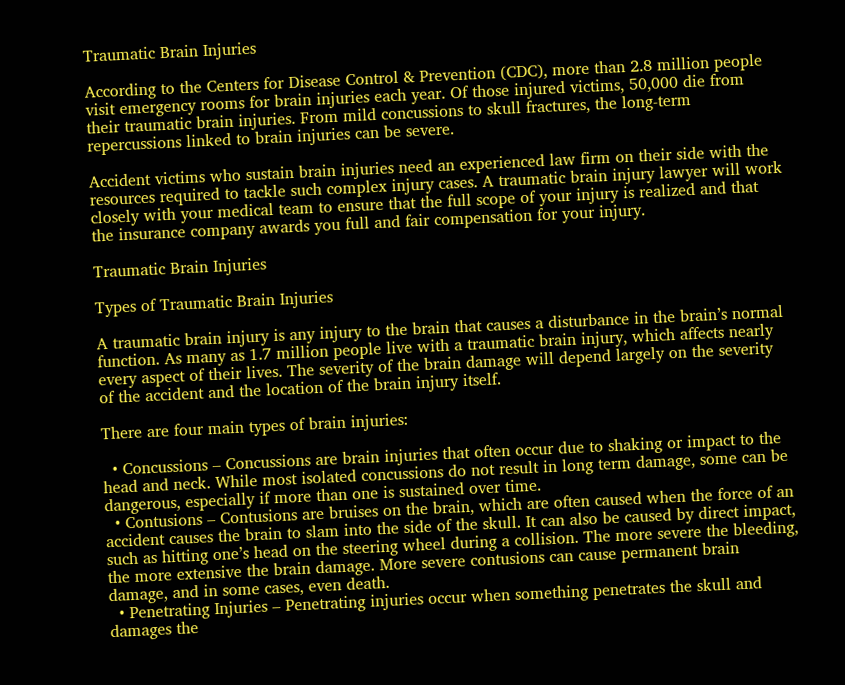Traumatic Brain Injuries

According to the Centers for Disease Control & Prevention (CDC), more than 2.8 million people visit emergency rooms for brain injuries each year. Of those injured victims, 50,000 die from their traumatic brain injuries. From mild concussions to skull fractures, the long-term repercussions linked to brain injuries can be severe.

Accident victims who sustain brain injuries need an experienced law firm on their side with the resources required to tackle such complex injury cases. A traumatic brain injury lawyer will work closely with your medical team to ensure that the full scope of your injury is realized and that the insurance company awards you full and fair compensation for your injury.

Traumatic Brain Injuries

Types of Traumatic Brain Injuries

A traumatic brain injury is any injury to the brain that causes a disturbance in the brain’s normal function. As many as 1.7 million people live with a traumatic brain injury, which affects nearly every aspect of their lives. The severity of the brain damage will depend largely on the severity of the accident and the location of the brain injury itself.

There are four main types of brain injuries:

  • Concussions – Concussions are brain injuries that often occur due to shaking or impact to the head and neck. While most isolated concussions do not result in long term damage, some can be dangerous, especially if more than one is sustained over time.
  • Contusions – Contusions are bruises on the brain, which are often caused when the force of an accident causes the brain to slam into the side of the skull. It can also be caused by direct impact, such as hitting one’s head on the steering wheel during a collision. The more severe the bleeding, the more extensive the brain damage. More severe contusions can cause permanent brain damage, and in some cases, even death.
  • Penetrating Injuries – Penetrating injuries occur when something penetrates the skull and damages the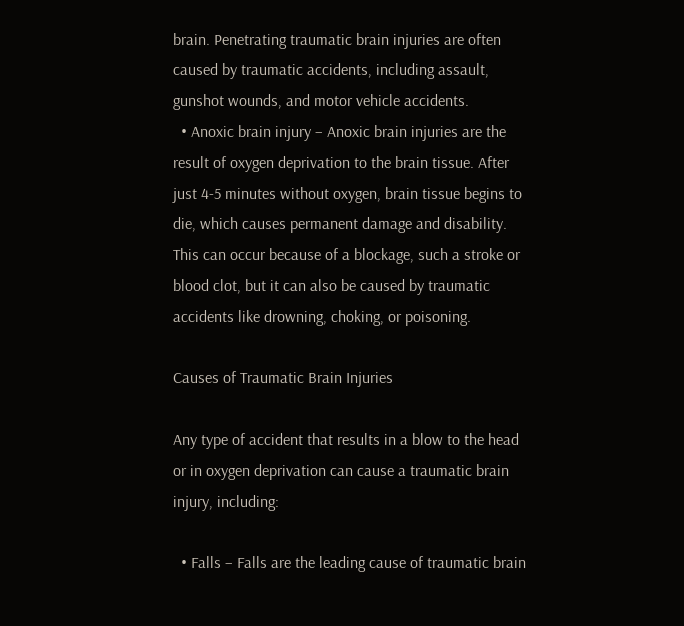brain. Penetrating traumatic brain injuries are often caused by traumatic accidents, including assault, gunshot wounds, and motor vehicle accidents.
  • Anoxic brain injury – Anoxic brain injuries are the result of oxygen deprivation to the brain tissue. After just 4-5 minutes without oxygen, brain tissue begins to die, which causes permanent damage and disability. This can occur because of a blockage, such a stroke or blood clot, but it can also be caused by traumatic accidents like drowning, choking, or poisoning.

Causes of Traumatic Brain Injuries

Any type of accident that results in a blow to the head or in oxygen deprivation can cause a traumatic brain injury, including:

  • Falls – Falls are the leading cause of traumatic brain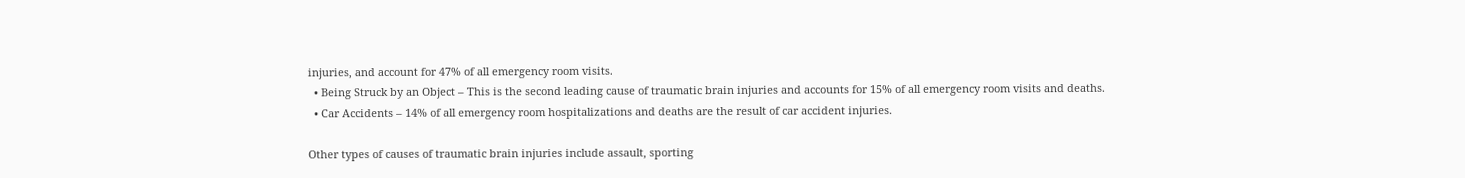injuries, and account for 47% of all emergency room visits.
  • Being Struck by an Object – This is the second leading cause of traumatic brain injuries and accounts for 15% of all emergency room visits and deaths.
  • Car Accidents – 14% of all emergency room hospitalizations and deaths are the result of car accident injuries.

Other types of causes of traumatic brain injuries include assault, sporting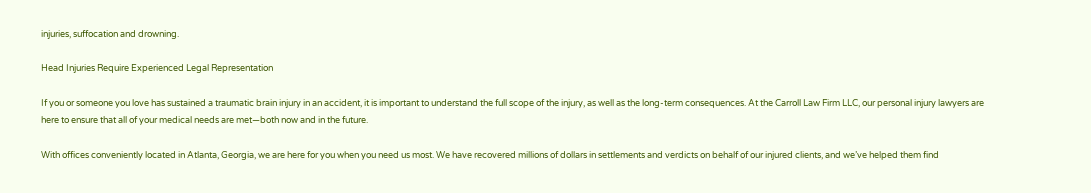injuries, suffocation and drowning.

Head Injuries Require Experienced Legal Representation

If you or someone you love has sustained a traumatic brain injury in an accident, it is important to understand the full scope of the injury, as well as the long-term consequences. At the Carroll Law Firm LLC, our personal injury lawyers are here to ensure that all of your medical needs are met—both now and in the future.

With offices conveniently located in Atlanta, Georgia, we are here for you when you need us most. We have recovered millions of dollars in settlements and verdicts on behalf of our injured clients, and we’ve helped them find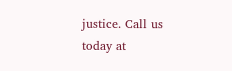justice. Call us today at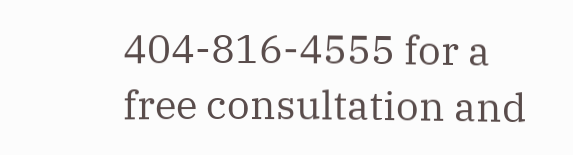404-816-4555 for a free consultation and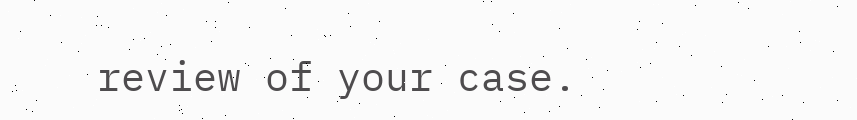review of your case.